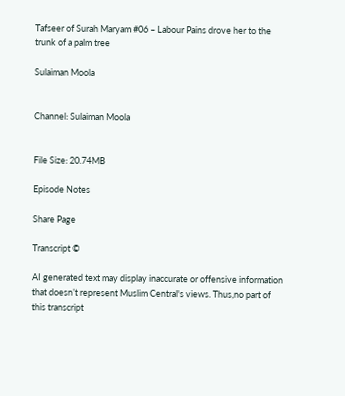Tafseer of Surah Maryam #06 – Labour Pains drove her to the trunk of a palm tree

Sulaiman Moola


Channel: Sulaiman Moola


File Size: 20.74MB

Episode Notes

Share Page

Transcript ©

AI generated text may display inaccurate or offensive information that doesn’t represent Muslim Central's views. Thus,no part of this transcript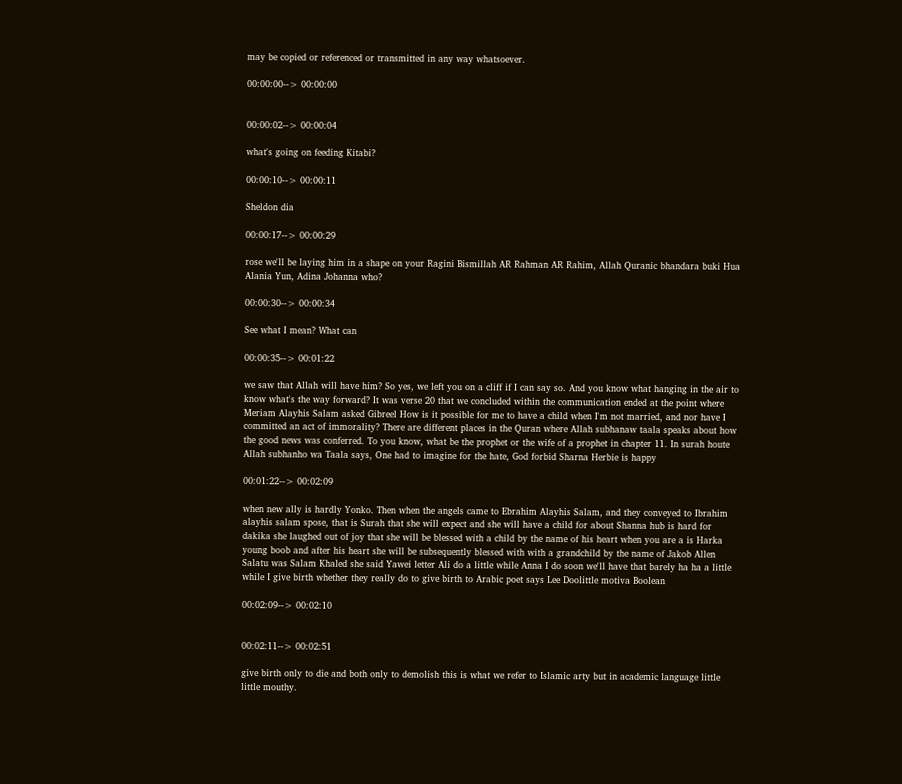may be copied or referenced or transmitted in any way whatsoever.

00:00:00--> 00:00:00


00:00:02--> 00:00:04

what's going on feeding Kitabi?

00:00:10--> 00:00:11

Sheldon dia

00:00:17--> 00:00:29

rose we'll be laying him in a shape on your Ragini Bismillah AR Rahman AR Rahim, Allah Quranic bhandara buki Hua Alania Yun, Adina Johanna who?

00:00:30--> 00:00:34

See what I mean? What can

00:00:35--> 00:01:22

we saw that Allah will have him? So yes, we left you on a cliff if I can say so. And you know what hanging in the air to know what's the way forward? It was verse 20 that we concluded within the communication ended at the point where Meriam Alayhis Salam asked Gibreel How is it possible for me to have a child when I'm not married, and nor have I committed an act of immorality? There are different places in the Quran where Allah subhanaw taala speaks about how the good news was conferred. To you know, what be the prophet or the wife of a prophet in chapter 11. In surah houte Allah subhanho wa Taala says, One had to imagine for the hate, God forbid Sharna Herbie is happy

00:01:22--> 00:02:09

when new ally is hardly Yonko. Then when the angels came to Ebrahim Alayhis Salam, and they conveyed to Ibrahim alayhis salam spose, that is Surah that she will expect and she will have a child for about Shanna hub is hard for dakika she laughed out of joy that she will be blessed with a child by the name of his heart when you are a is Harka young boob and after his heart she will be subsequently blessed with with a grandchild by the name of Jakob Allen Salatu was Salam Khaled she said Yawei letter Ali do a little while Anna I do soon we'll have that barely ha ha a little while I give birth whether they really do to give birth to Arabic poet says Lee Doolittle motiva Boolean

00:02:09--> 00:02:10


00:02:11--> 00:02:51

give birth only to die and both only to demolish this is what we refer to Islamic arty but in academic language little little mouthy.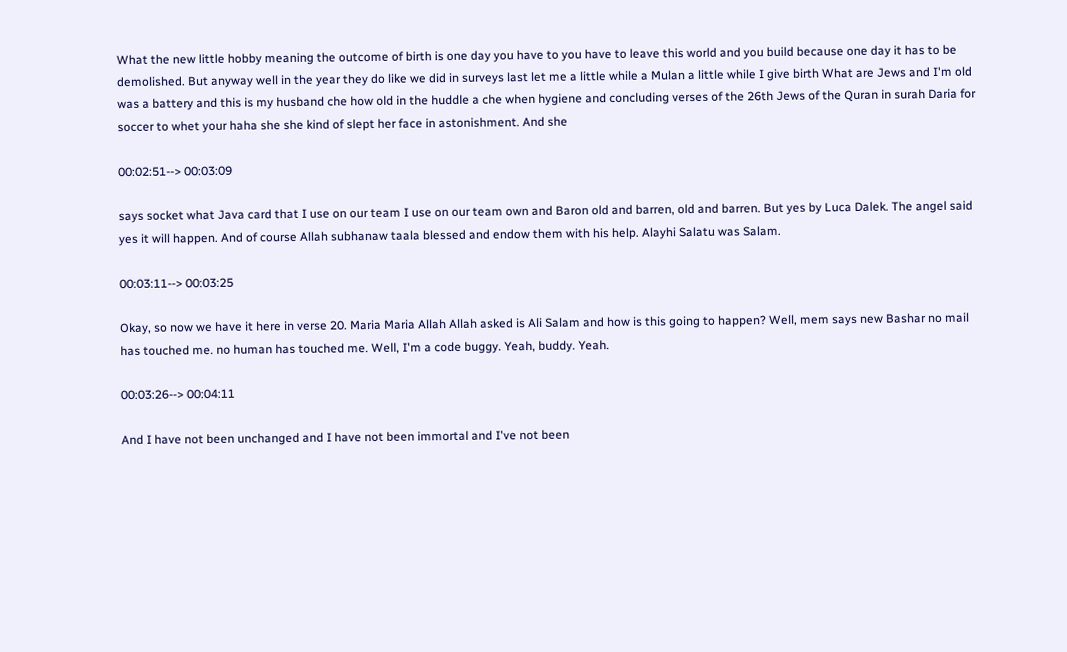What the new little hobby meaning the outcome of birth is one day you have to you have to leave this world and you build because one day it has to be demolished. But anyway well in the year they do like we did in surveys last let me a little while a Mulan a little while I give birth What are Jews and I'm old was a battery and this is my husband che how old in the huddle a che when hygiene and concluding verses of the 26th Jews of the Quran in surah Daria for soccer to whet your haha she she kind of slept her face in astonishment. And she

00:02:51--> 00:03:09

says socket what Java card that I use on our team I use on our team own and Baron old and barren, old and barren. But yes by Luca Dalek. The angel said yes it will happen. And of course Allah subhanaw taala blessed and endow them with his help. Alayhi Salatu was Salam.

00:03:11--> 00:03:25

Okay, so now we have it here in verse 20. Maria Maria Allah Allah asked is Ali Salam and how is this going to happen? Well, mem says new Bashar no mail has touched me. no human has touched me. Well, I'm a code buggy. Yeah, buddy. Yeah.

00:03:26--> 00:04:11

And I have not been unchanged and I have not been immortal and I've not been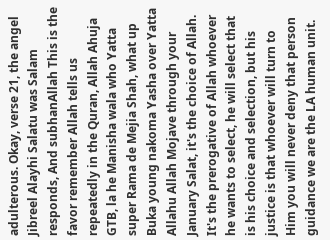adulterous. Okay, verse 21, the angel Jibreel Alayhi Salatu was Salam responds, And subhanAllah This is the favor remember Allah tells us repeatedly in the Quran, Allah Ahuja GTB, la he Manisha wala who Yatta super Rama de Mejia Shah, what up Buka young nakoma Yasha over Yatta Allahu Allah Mojave through your January Salat, it's the choice of Allah. It's the prerogative of Allah whoever he wants to select, he will select that is his choice and selection, but his justice is that whoever will turn to Him you will never deny that person guidance we are the LA human unit.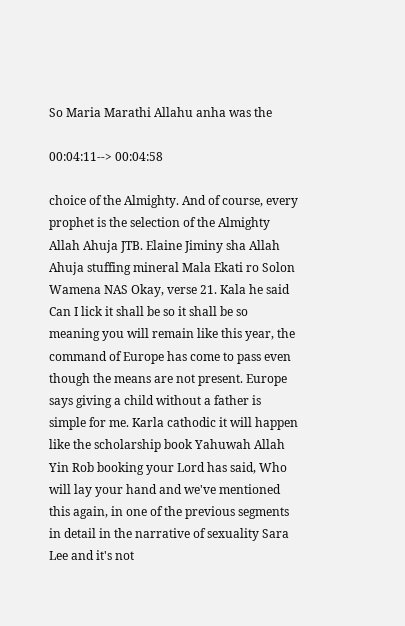So Maria Marathi Allahu anha was the

00:04:11--> 00:04:58

choice of the Almighty. And of course, every prophet is the selection of the Almighty Allah Ahuja JTB. Elaine Jiminy sha Allah Ahuja stuffing mineral Mala Ekati ro Solon Wamena NAS Okay, verse 21. Kala he said Can I lick it shall be so it shall be so meaning you will remain like this year, the command of Europe has come to pass even though the means are not present. Europe says giving a child without a father is simple for me. Karla cathodic it will happen like the scholarship book Yahuwah Allah Yin Rob booking your Lord has said, Who will lay your hand and we've mentioned this again, in one of the previous segments in detail in the narrative of sexuality Sara Lee and it's not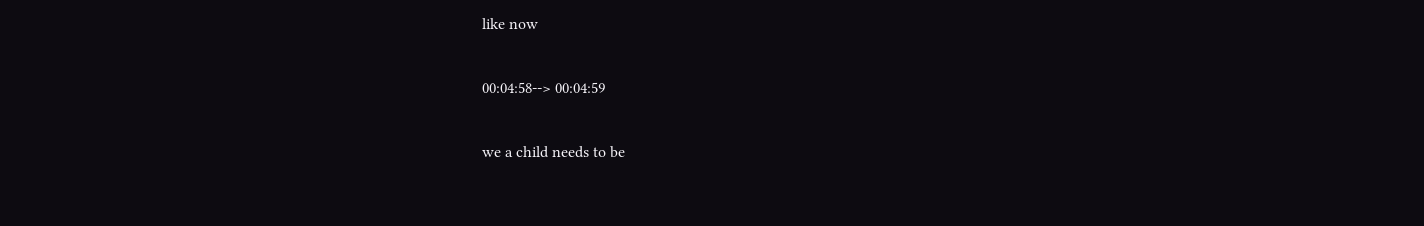like now

00:04:58--> 00:04:59

we a child needs to be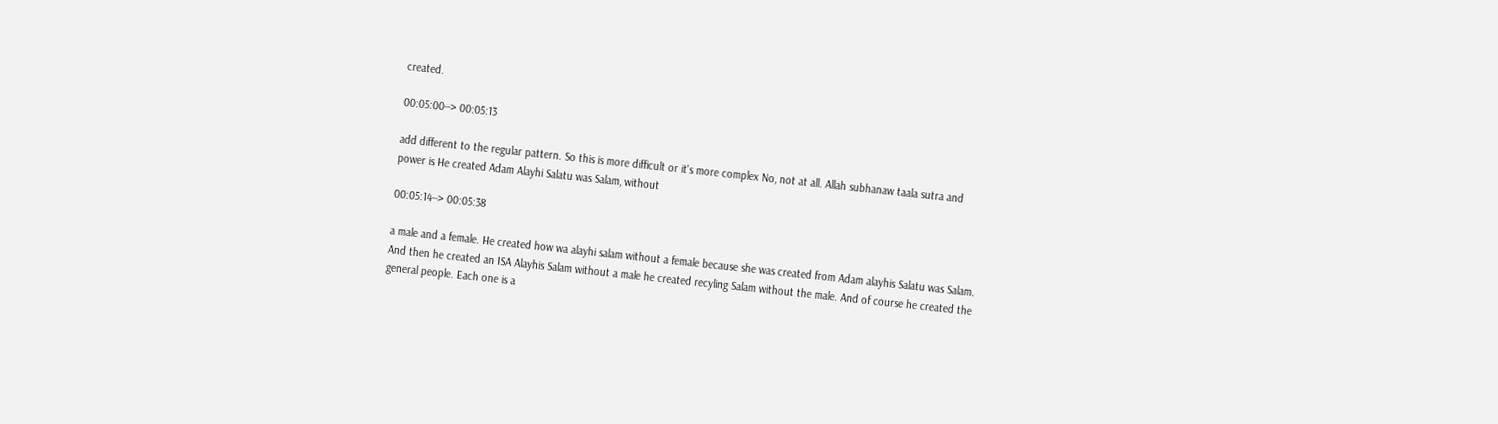created.

00:05:00--> 00:05:13

add different to the regular pattern. So this is more difficult or it's more complex No, not at all. Allah subhanaw taala sutra and power is He created Adam Alayhi Salatu was Salam, without

00:05:14--> 00:05:38

a male and a female. He created how wa alayhi salam without a female because she was created from Adam alayhis Salatu was Salam. And then he created an ISA Alayhis Salam without a male he created recyling Salam without the male. And of course he created the general people. Each one is a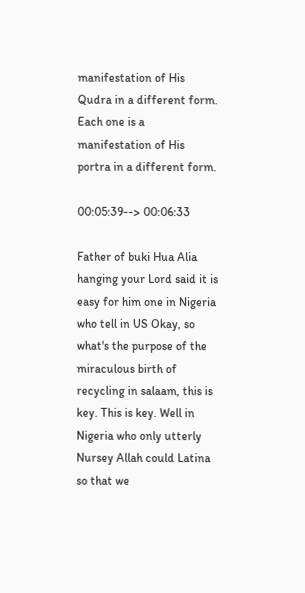manifestation of His Qudra in a different form. Each one is a manifestation of His portra in a different form.

00:05:39--> 00:06:33

Father of buki Hua Alia hanging your Lord said it is easy for him one in Nigeria who tell in US Okay, so what's the purpose of the miraculous birth of recycling in salaam, this is key. This is key. Well in Nigeria who only utterly Nursey Allah could Latina so that we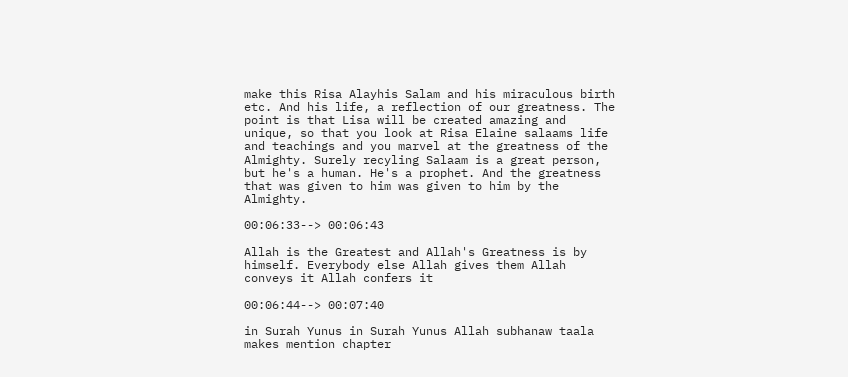make this Risa Alayhis Salam and his miraculous birth etc. And his life, a reflection of our greatness. The point is that Lisa will be created amazing and unique, so that you look at Risa Elaine salaams life and teachings and you marvel at the greatness of the Almighty. Surely recyling Salaam is a great person, but he's a human. He's a prophet. And the greatness that was given to him was given to him by the Almighty.

00:06:33--> 00:06:43

Allah is the Greatest and Allah's Greatness is by himself. Everybody else Allah gives them Allah conveys it Allah confers it

00:06:44--> 00:07:40

in Surah Yunus in Surah Yunus Allah subhanaw taala makes mention chapter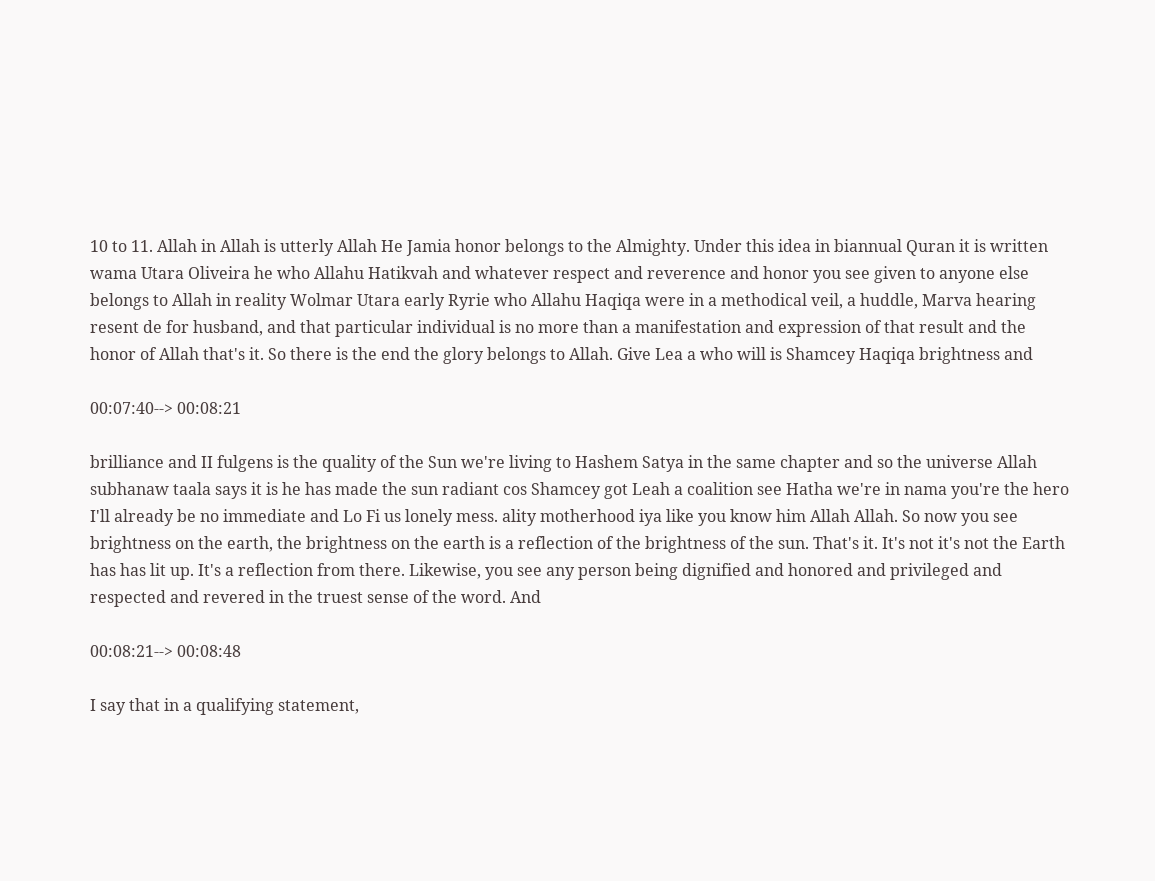10 to 11. Allah in Allah is utterly Allah He Jamia honor belongs to the Almighty. Under this idea in biannual Quran it is written wama Utara Oliveira he who Allahu Hatikvah and whatever respect and reverence and honor you see given to anyone else belongs to Allah in reality Wolmar Utara early Ryrie who Allahu Haqiqa were in a methodical veil, a huddle, Marva hearing resent de for husband, and that particular individual is no more than a manifestation and expression of that result and the honor of Allah that's it. So there is the end the glory belongs to Allah. Give Lea a who will is Shamcey Haqiqa brightness and

00:07:40--> 00:08:21

brilliance and II fulgens is the quality of the Sun we're living to Hashem Satya in the same chapter and so the universe Allah subhanaw taala says it is he has made the sun radiant cos Shamcey got Leah a coalition see Hatha we're in nama you're the hero I'll already be no immediate and Lo Fi us lonely mess. ality motherhood iya like you know him Allah Allah. So now you see brightness on the earth, the brightness on the earth is a reflection of the brightness of the sun. That's it. It's not it's not the Earth has has lit up. It's a reflection from there. Likewise, you see any person being dignified and honored and privileged and respected and revered in the truest sense of the word. And

00:08:21--> 00:08:48

I say that in a qualifying statement,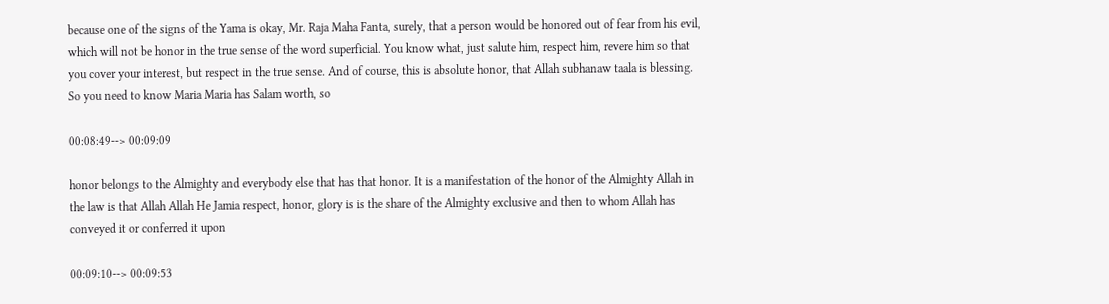because one of the signs of the Yama is okay, Mr. Raja Maha Fanta, surely, that a person would be honored out of fear from his evil, which will not be honor in the true sense of the word superficial. You know what, just salute him, respect him, revere him so that you cover your interest, but respect in the true sense. And of course, this is absolute honor, that Allah subhanaw taala is blessing. So you need to know Maria Maria has Salam worth, so

00:08:49--> 00:09:09

honor belongs to the Almighty and everybody else that has that honor. It is a manifestation of the honor of the Almighty Allah in the law is that Allah Allah He Jamia respect, honor, glory is is the share of the Almighty exclusive and then to whom Allah has conveyed it or conferred it upon

00:09:10--> 00:09:53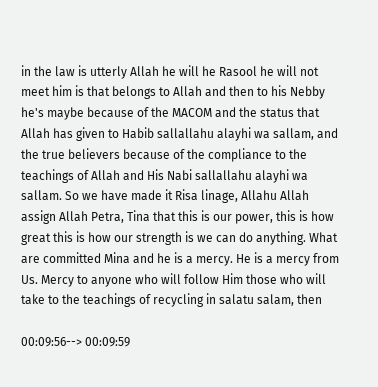in the law is utterly Allah he will he Rasool he will not meet him is that belongs to Allah and then to his Nebby he's maybe because of the MACOM and the status that Allah has given to Habib sallallahu alayhi wa sallam, and the true believers because of the compliance to the teachings of Allah and His Nabi sallallahu alayhi wa sallam. So we have made it Risa linage, Allahu Allah assign Allah Petra, Tina that this is our power, this is how great this is how our strength is we can do anything. What are committed Mina and he is a mercy. He is a mercy from Us. Mercy to anyone who will follow Him those who will take to the teachings of recycling in salatu salam, then

00:09:56--> 00:09:59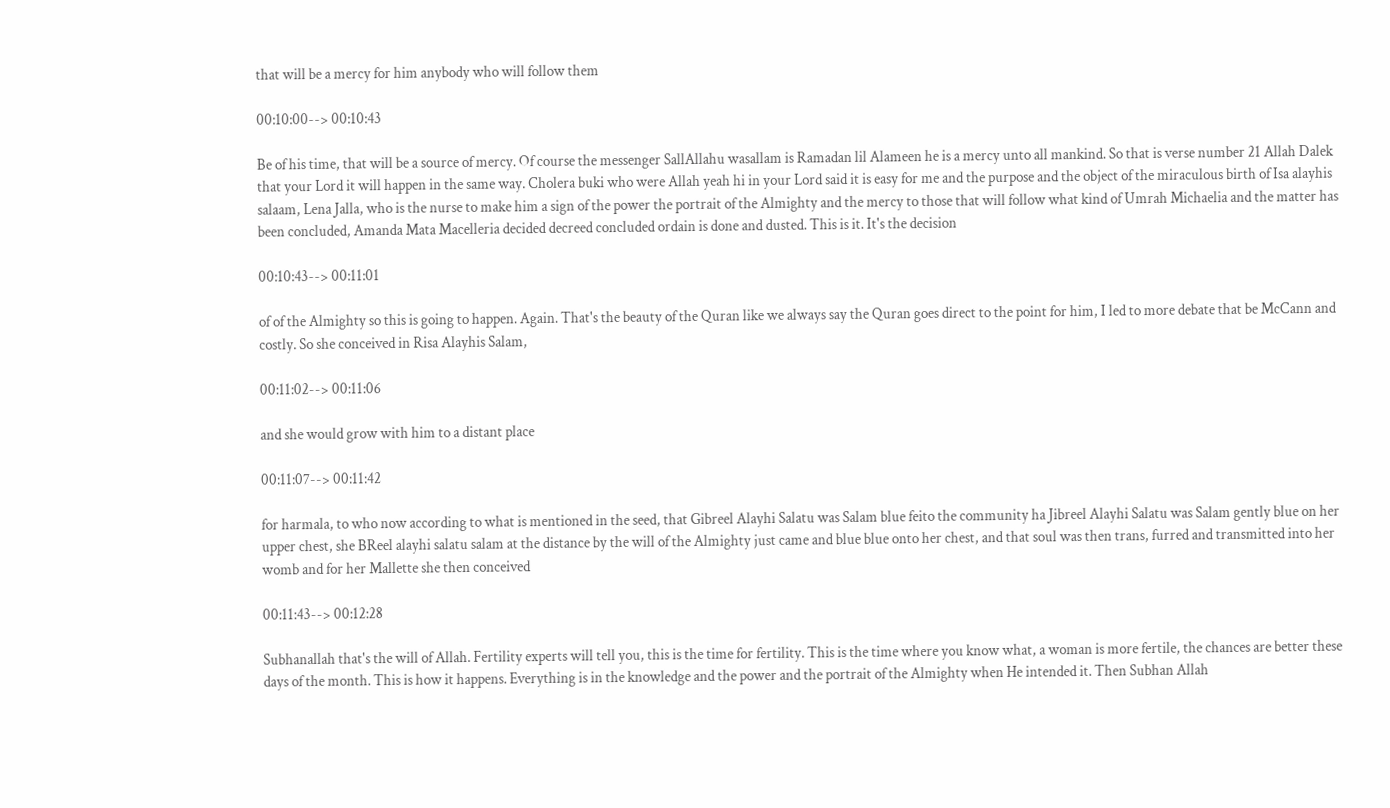that will be a mercy for him anybody who will follow them

00:10:00--> 00:10:43

Be of his time, that will be a source of mercy. Of course the messenger SallAllahu wasallam is Ramadan lil Alameen he is a mercy unto all mankind. So that is verse number 21 Allah Dalek that your Lord it will happen in the same way. Cholera buki who were Allah yeah hi in your Lord said it is easy for me and the purpose and the object of the miraculous birth of Isa alayhis salaam, Lena Jalla, who is the nurse to make him a sign of the power the portrait of the Almighty and the mercy to those that will follow what kind of Umrah Michaelia and the matter has been concluded, Amanda Mata Macelleria decided decreed concluded ordain is done and dusted. This is it. It's the decision

00:10:43--> 00:11:01

of of the Almighty so this is going to happen. Again. That's the beauty of the Quran like we always say the Quran goes direct to the point for him, I led to more debate that be McCann and costly. So she conceived in Risa Alayhis Salam,

00:11:02--> 00:11:06

and she would grow with him to a distant place

00:11:07--> 00:11:42

for harmala, to who now according to what is mentioned in the seed, that Gibreel Alayhi Salatu was Salam blue feito the community ha Jibreel Alayhi Salatu was Salam gently blue on her upper chest, she BReel alayhi salatu salam at the distance by the will of the Almighty just came and blue blue onto her chest, and that soul was then trans, furred and transmitted into her womb and for her Mallette she then conceived

00:11:43--> 00:12:28

Subhanallah that's the will of Allah. Fertility experts will tell you, this is the time for fertility. This is the time where you know what, a woman is more fertile, the chances are better these days of the month. This is how it happens. Everything is in the knowledge and the power and the portrait of the Almighty when He intended it. Then Subhan Allah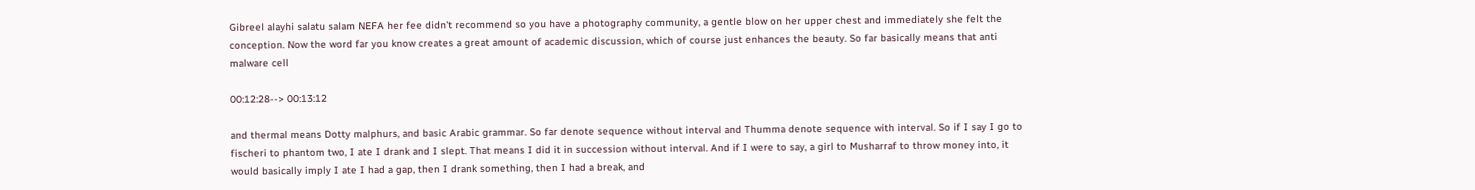Gibreel alayhi salatu salam NEFA her fee didn't recommend so you have a photography community, a gentle blow on her upper chest and immediately she felt the conception. Now the word far you know creates a great amount of academic discussion, which of course just enhances the beauty. So far basically means that anti malware cell

00:12:28--> 00:13:12

and thermal means Dotty malphurs, and basic Arabic grammar. So far denote sequence without interval and Thumma denote sequence with interval. So if I say I go to fischeri to phantom two, I ate I drank and I slept. That means I did it in succession without interval. And if I were to say, a girl to Musharraf to throw money into, it would basically imply I ate I had a gap, then I drank something, then I had a break, and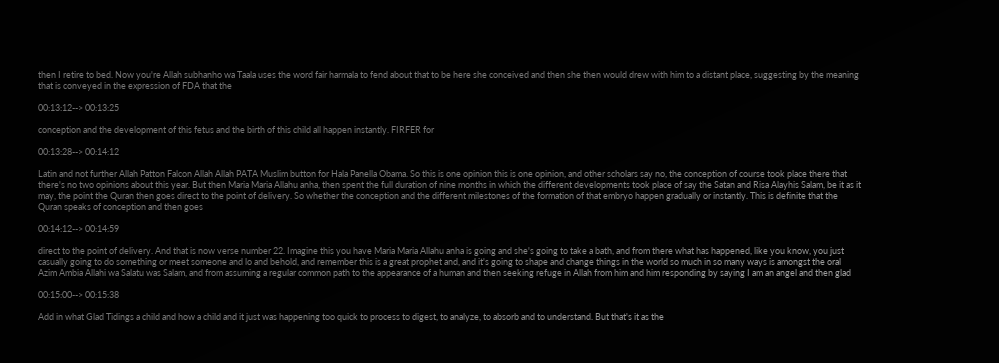then I retire to bed. Now you're Allah subhanho wa Taala uses the word fair harmala to fend about that to be here she conceived and then she then would drew with him to a distant place, suggesting by the meaning that is conveyed in the expression of FDA that the

00:13:12--> 00:13:25

conception and the development of this fetus and the birth of this child all happen instantly. FIRFER for

00:13:28--> 00:14:12

Latin and not further Allah Patton Falcon Allah Allah PATA Muslim button for Hala Panella Obama. So this is one opinion this is one opinion, and other scholars say no, the conception of course took place there that there's no two opinions about this year. But then Maria Maria Allahu anha, then spent the full duration of nine months in which the different developments took place of say the Satan and Risa Alayhis Salam, be it as it may, the point the Quran then goes direct to the point of delivery. So whether the conception and the different milestones of the formation of that embryo happen gradually or instantly. This is definite that the Quran speaks of conception and then goes

00:14:12--> 00:14:59

direct to the point of delivery. And that is now verse number 22. Imagine this you have Maria Maria Allahu anha is going and she's going to take a bath, and from there what has happened, like you know, you just casually going to do something or meet someone and lo and behold, and remember this is a great prophet and, and it's going to shape and change things in the world so much in so many ways is amongst the oral Azim Ambia Allahi wa Salatu was Salam, and from assuming a regular common path to the appearance of a human and then seeking refuge in Allah from him and him responding by saying I am an angel and then glad

00:15:00--> 00:15:38

Add in what Glad Tidings a child and how a child and it just was happening too quick to process to digest, to analyze, to absorb and to understand. But that's it as the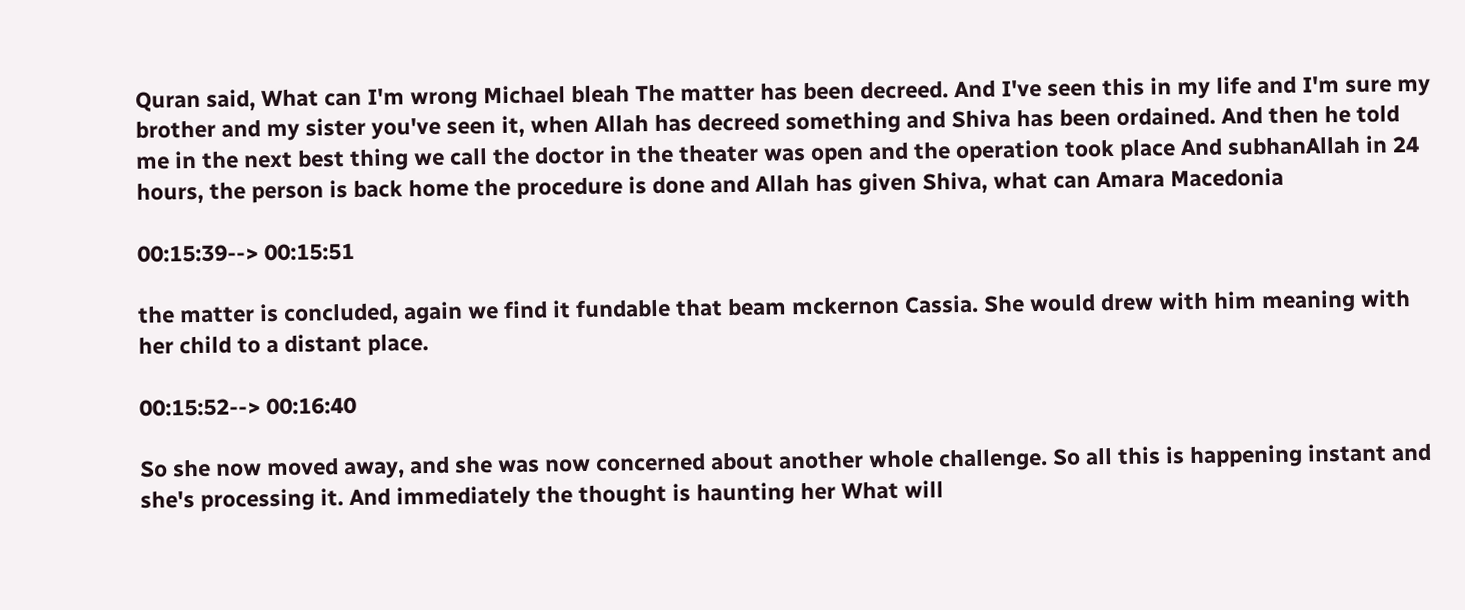Quran said, What can I'm wrong Michael bleah The matter has been decreed. And I've seen this in my life and I'm sure my brother and my sister you've seen it, when Allah has decreed something and Shiva has been ordained. And then he told me in the next best thing we call the doctor in the theater was open and the operation took place And subhanAllah in 24 hours, the person is back home the procedure is done and Allah has given Shiva, what can Amara Macedonia

00:15:39--> 00:15:51

the matter is concluded, again we find it fundable that beam mckernon Cassia. She would drew with him meaning with her child to a distant place.

00:15:52--> 00:16:40

So she now moved away, and she was now concerned about another whole challenge. So all this is happening instant and she's processing it. And immediately the thought is haunting her What will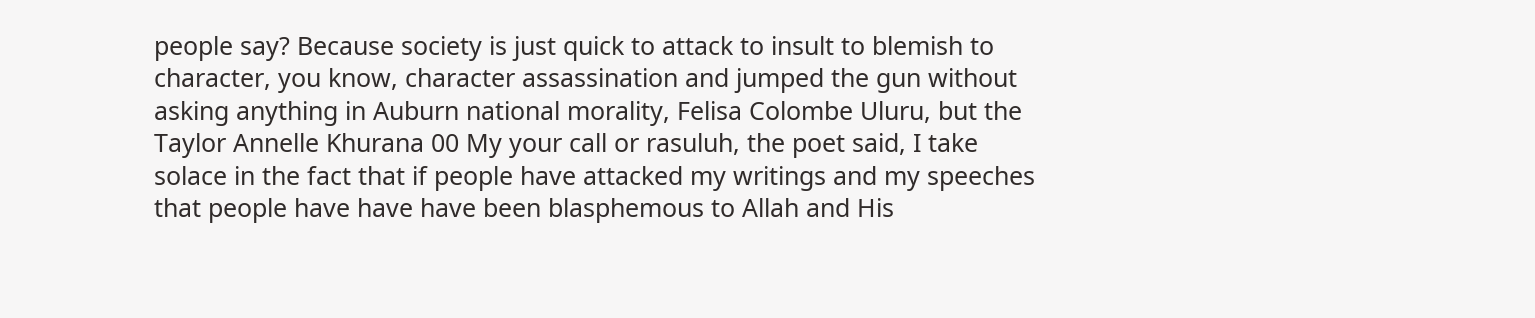people say? Because society is just quick to attack to insult to blemish to character, you know, character assassination and jumped the gun without asking anything in Auburn national morality, Felisa Colombe Uluru, but the Taylor Annelle Khurana 00 My your call or rasuluh, the poet said, I take solace in the fact that if people have attacked my writings and my speeches that people have have have been blasphemous to Allah and His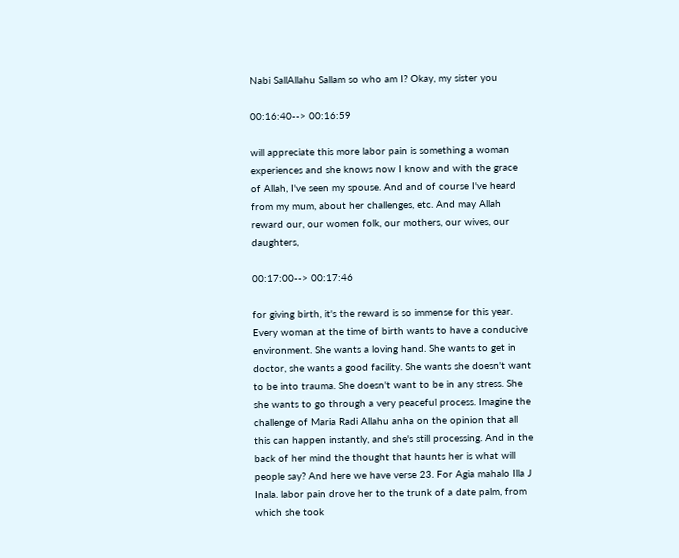Nabi SallAllahu Sallam so who am I? Okay, my sister you

00:16:40--> 00:16:59

will appreciate this more labor pain is something a woman experiences and she knows now I know and with the grace of Allah, I've seen my spouse. And and of course I've heard from my mum, about her challenges, etc. And may Allah reward our, our women folk, our mothers, our wives, our daughters,

00:17:00--> 00:17:46

for giving birth, it's the reward is so immense for this year. Every woman at the time of birth wants to have a conducive environment. She wants a loving hand. She wants to get in doctor, she wants a good facility. She wants she doesn't want to be into trauma. She doesn't want to be in any stress. She she wants to go through a very peaceful process. Imagine the challenge of Maria Radi Allahu anha on the opinion that all this can happen instantly, and she's still processing. And in the back of her mind the thought that haunts her is what will people say? And here we have verse 23. For Agia mahalo Illa J Inala. labor pain drove her to the trunk of a date palm, from which she took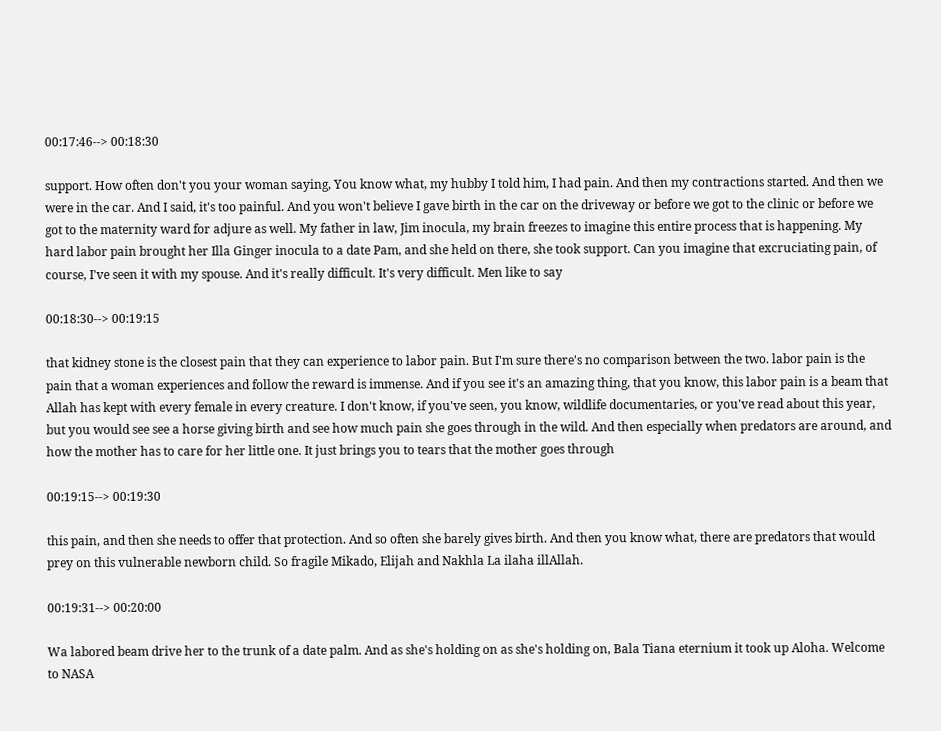00:17:46--> 00:18:30

support. How often don't you your woman saying, You know what, my hubby I told him, I had pain. And then my contractions started. And then we were in the car. And I said, it's too painful. And you won't believe I gave birth in the car on the driveway or before we got to the clinic or before we got to the maternity ward for adjure as well. My father in law, Jim inocula, my brain freezes to imagine this entire process that is happening. My hard labor pain brought her Illa Ginger inocula to a date Pam, and she held on there, she took support. Can you imagine that excruciating pain, of course, I've seen it with my spouse. And it's really difficult. It's very difficult. Men like to say

00:18:30--> 00:19:15

that kidney stone is the closest pain that they can experience to labor pain. But I'm sure there's no comparison between the two. labor pain is the pain that a woman experiences and follow the reward is immense. And if you see it's an amazing thing, that you know, this labor pain is a beam that Allah has kept with every female in every creature. I don't know, if you've seen, you know, wildlife documentaries, or you've read about this year, but you would see see a horse giving birth and see how much pain she goes through in the wild. And then especially when predators are around, and how the mother has to care for her little one. It just brings you to tears that the mother goes through

00:19:15--> 00:19:30

this pain, and then she needs to offer that protection. And so often she barely gives birth. And then you know what, there are predators that would prey on this vulnerable newborn child. So fragile Mikado, Elijah and Nakhla La ilaha illAllah.

00:19:31--> 00:20:00

Wa labored beam drive her to the trunk of a date palm. And as she's holding on as she's holding on, Bala Tiana eternium it took up Aloha. Welcome to NASA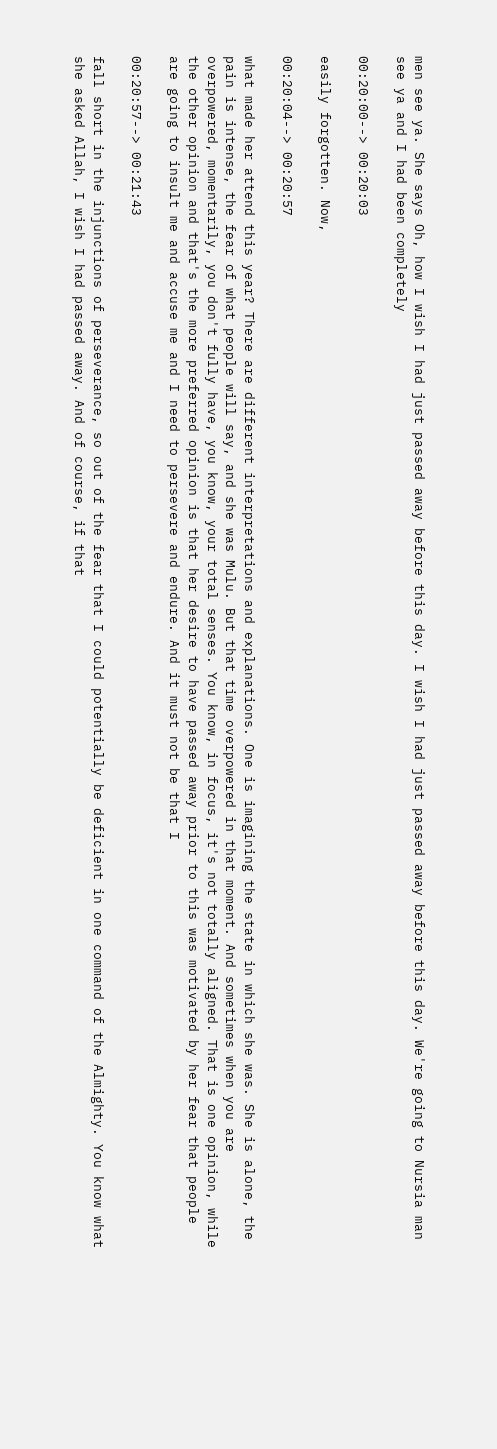men see ya. She says Oh, how I wish I had just passed away before this day. I wish I had just passed away before this day. We're going to Nursia man see ya and I had been completely

00:20:00--> 00:20:03

easily forgotten. Now,

00:20:04--> 00:20:57

what made her attend this year? There are different interpretations and explanations. One is imagining the state in which she was. She is alone, the pain is intense, the fear of what people will say, and she was Mulu. But that time overpowered in that moment. And sometimes when you are overpowered, momentarily, you don't fully have, you know, your total senses. You know, in focus, it's not totally aligned. That is one opinion, while the other opinion and that's the more preferred opinion is that her desire to have passed away prior to this was motivated by her fear that people are going to insult me and accuse me and I need to persevere and endure. And it must not be that I

00:20:57--> 00:21:43

fall short in the injunctions of perseverance, so out of the fear that I could potentially be deficient in one command of the Almighty. You know what she asked Allah, I wish I had passed away. And of course, if that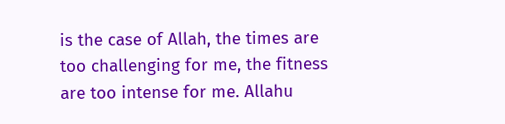is the case of Allah, the times are too challenging for me, the fitness are too intense for me. Allahu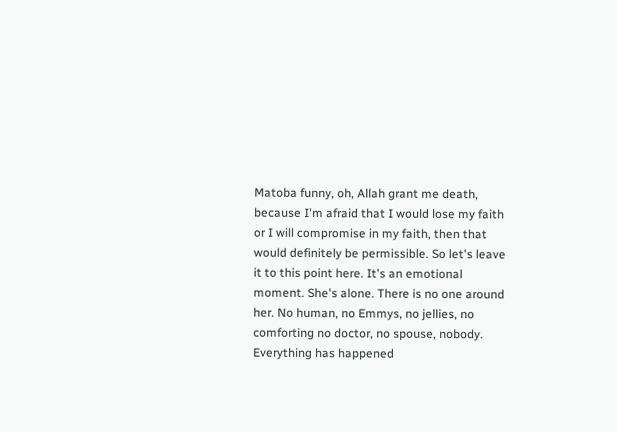Matoba funny, oh, Allah grant me death, because I'm afraid that I would lose my faith or I will compromise in my faith, then that would definitely be permissible. So let's leave it to this point here. It's an emotional moment. She's alone. There is no one around her. No human, no Emmys, no jellies, no comforting no doctor, no spouse, nobody. Everything has happened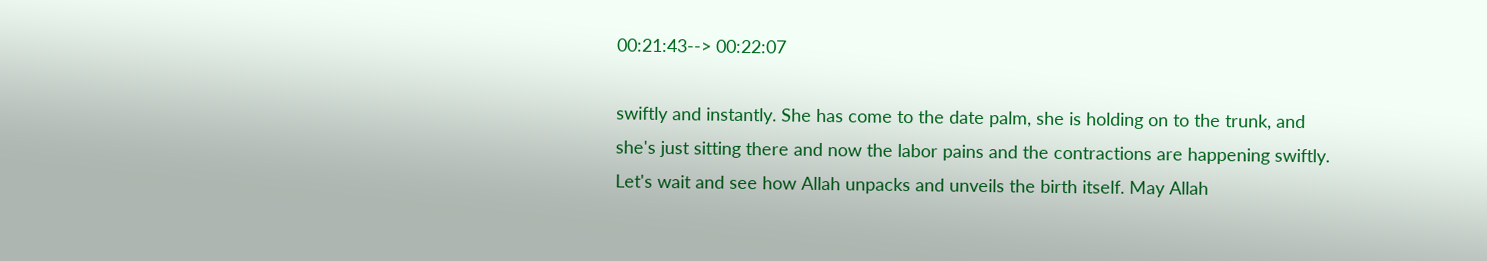00:21:43--> 00:22:07

swiftly and instantly. She has come to the date palm, she is holding on to the trunk, and she's just sitting there and now the labor pains and the contractions are happening swiftly. Let's wait and see how Allah unpacks and unveils the birth itself. May Allah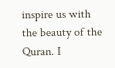inspire us with the beauty of the Quran. I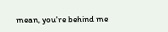mean, you're behind me